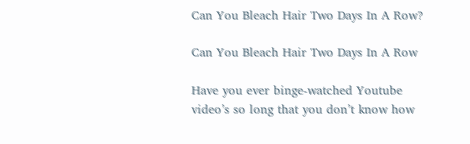Can You Bleach Hair Two Days In A Row?

Can You Bleach Hair Two Days In A Row

Have you ever binge-watched Youtube video’s so long that you don’t know how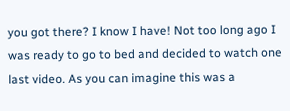you got there? I know I have! Not too long ago I was ready to go to bed and decided to watch one last video. As you can imagine this was a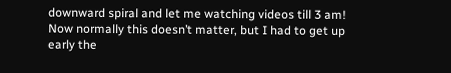downward spiral and let me watching videos till 3 am! Now normally this doesn’t matter, but I had to get up early the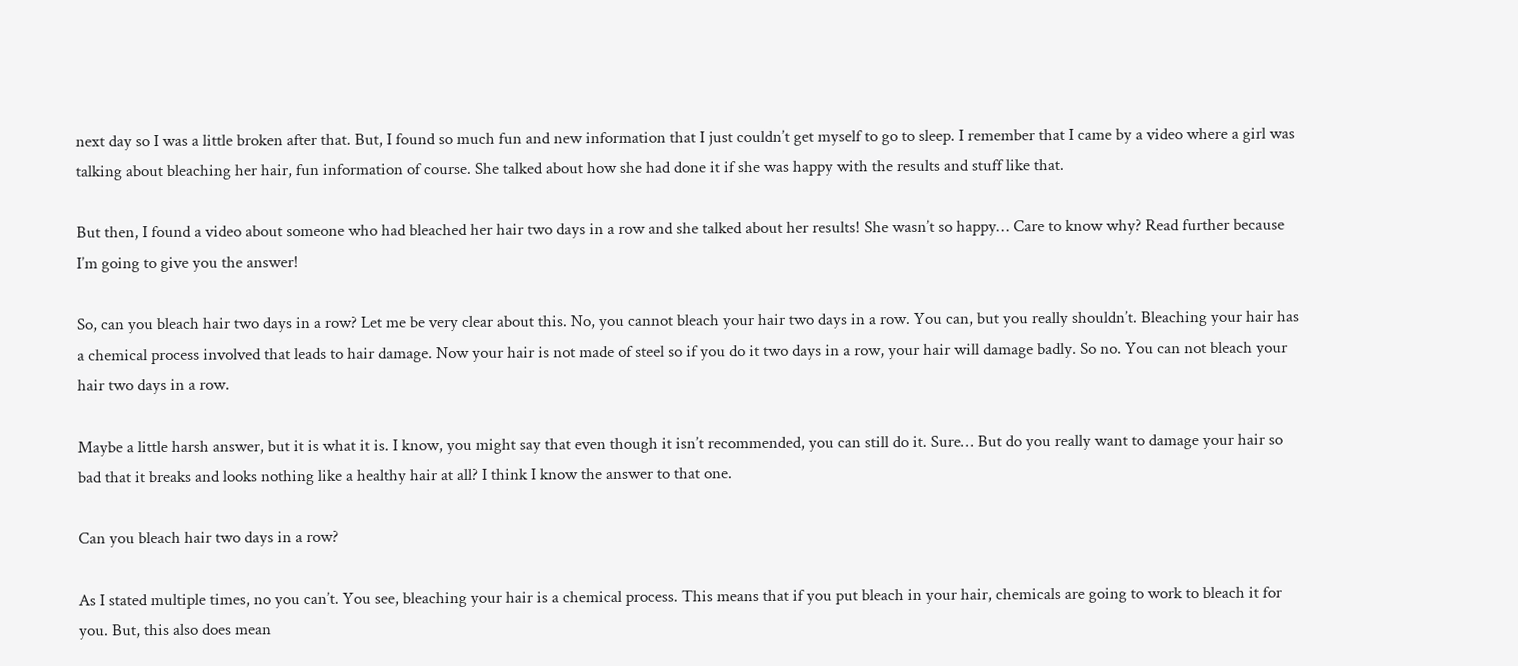next day so I was a little broken after that. But, I found so much fun and new information that I just couldn’t get myself to go to sleep. I remember that I came by a video where a girl was talking about bleaching her hair, fun information of course. She talked about how she had done it if she was happy with the results and stuff like that.

But then, I found a video about someone who had bleached her hair two days in a row and she talked about her results! She wasn’t so happy… Care to know why? Read further because I’m going to give you the answer!

So, can you bleach hair two days in a row? Let me be very clear about this. No, you cannot bleach your hair two days in a row. You can, but you really shouldn’t. Bleaching your hair has a chemical process involved that leads to hair damage. Now your hair is not made of steel so if you do it two days in a row, your hair will damage badly. So no. You can not bleach your hair two days in a row.

Maybe a little harsh answer, but it is what it is. I know, you might say that even though it isn’t recommended, you can still do it. Sure… But do you really want to damage your hair so bad that it breaks and looks nothing like a healthy hair at all? I think I know the answer to that one.

Can you bleach hair two days in a row?

As I stated multiple times, no you can’t. You see, bleaching your hair is a chemical process. This means that if you put bleach in your hair, chemicals are going to work to bleach it for you. But, this also does mean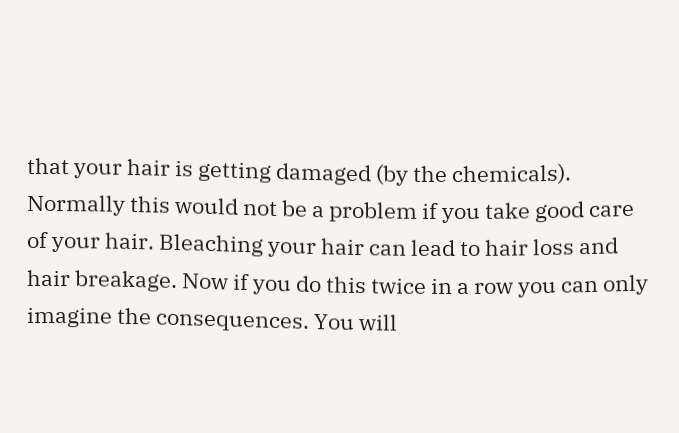that your hair is getting damaged (by the chemicals). Normally this would not be a problem if you take good care of your hair. Bleaching your hair can lead to hair loss and hair breakage. Now if you do this twice in a row you can only imagine the consequences. You will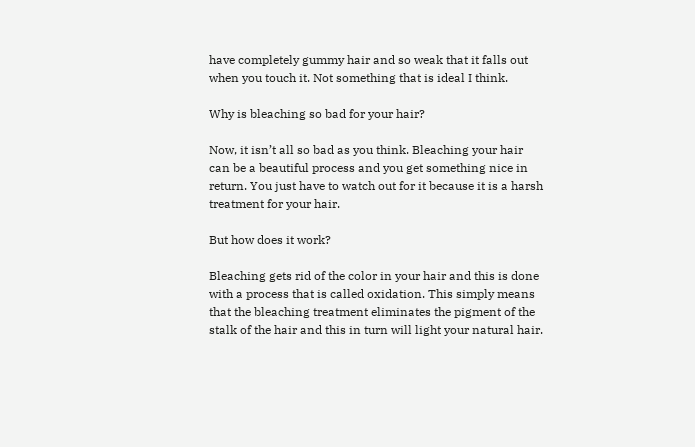have completely gummy hair and so weak that it falls out when you touch it. Not something that is ideal I think.

Why is bleaching so bad for your hair?

Now, it isn’t all so bad as you think. Bleaching your hair can be a beautiful process and you get something nice in return. You just have to watch out for it because it is a harsh treatment for your hair.

But how does it work?

Bleaching gets rid of the color in your hair and this is done with a process that is called oxidation. This simply means that the bleaching treatment eliminates the pigment of the stalk of the hair and this in turn will light your natural hair.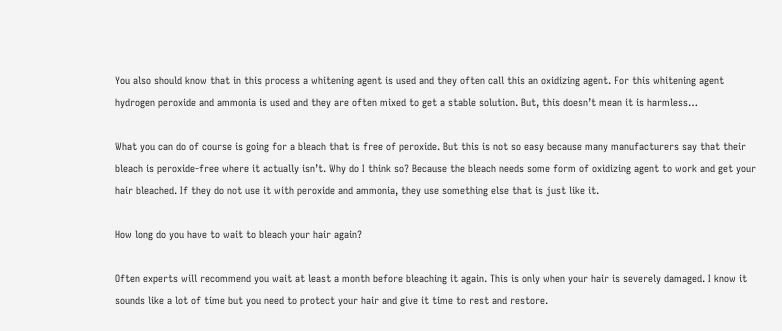You also should know that in this process a whitening agent is used and they often call this an oxidizing agent. For this whitening agent hydrogen peroxide and ammonia is used and they are often mixed to get a stable solution. But, this doesn’t mean it is harmless…

What you can do of course is going for a bleach that is free of peroxide. But this is not so easy because many manufacturers say that their bleach is peroxide-free where it actually isn’t. Why do I think so? Because the bleach needs some form of oxidizing agent to work and get your hair bleached. If they do not use it with peroxide and ammonia, they use something else that is just like it.

How long do you have to wait to bleach your hair again?

Often experts will recommend you wait at least a month before bleaching it again. This is only when your hair is severely damaged. I know it sounds like a lot of time but you need to protect your hair and give it time to rest and restore.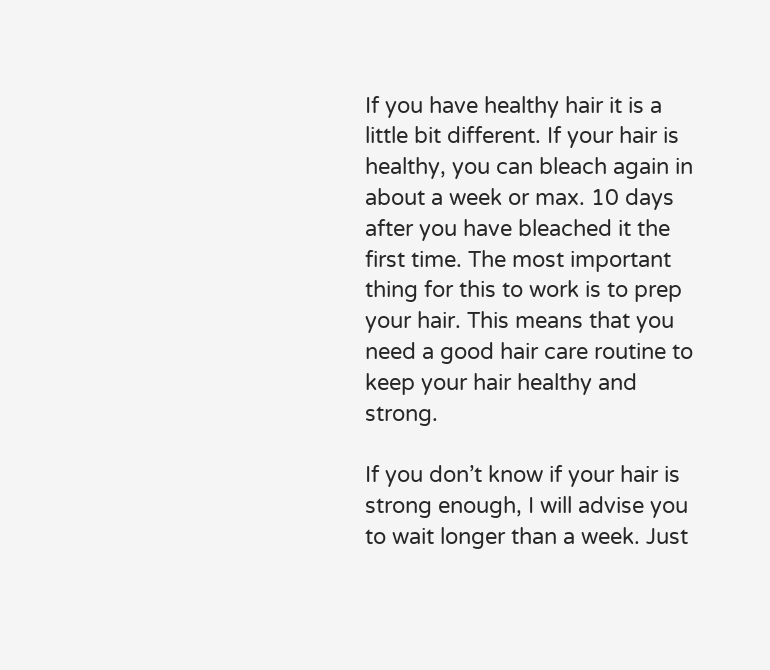If you have healthy hair it is a little bit different. If your hair is healthy, you can bleach again in about a week or max. 10 days after you have bleached it the first time. The most important thing for this to work is to prep your hair. This means that you need a good hair care routine to keep your hair healthy and strong.

If you don’t know if your hair is strong enough, I will advise you to wait longer than a week. Just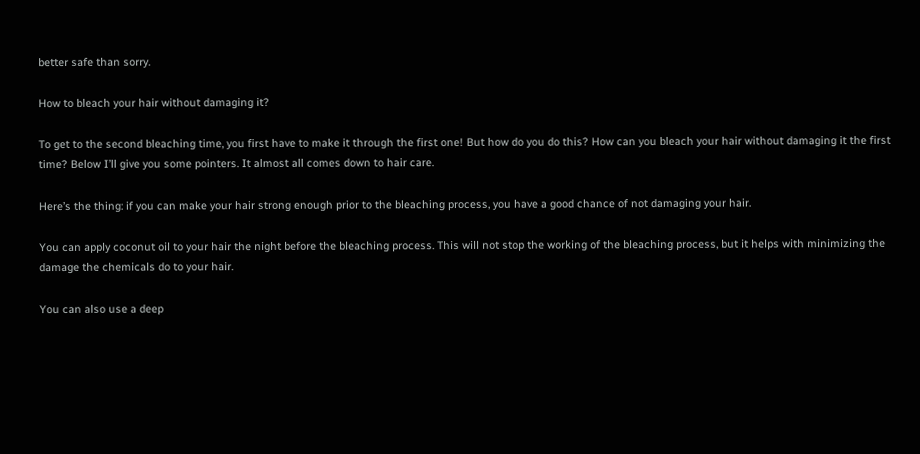better safe than sorry.

How to bleach your hair without damaging it?

To get to the second bleaching time, you first have to make it through the first one! But how do you do this? How can you bleach your hair without damaging it the first time? Below I’ll give you some pointers. It almost all comes down to hair care.

Here’s the thing: if you can make your hair strong enough prior to the bleaching process, you have a good chance of not damaging your hair.

You can apply coconut oil to your hair the night before the bleaching process. This will not stop the working of the bleaching process, but it helps with minimizing the damage the chemicals do to your hair.

You can also use a deep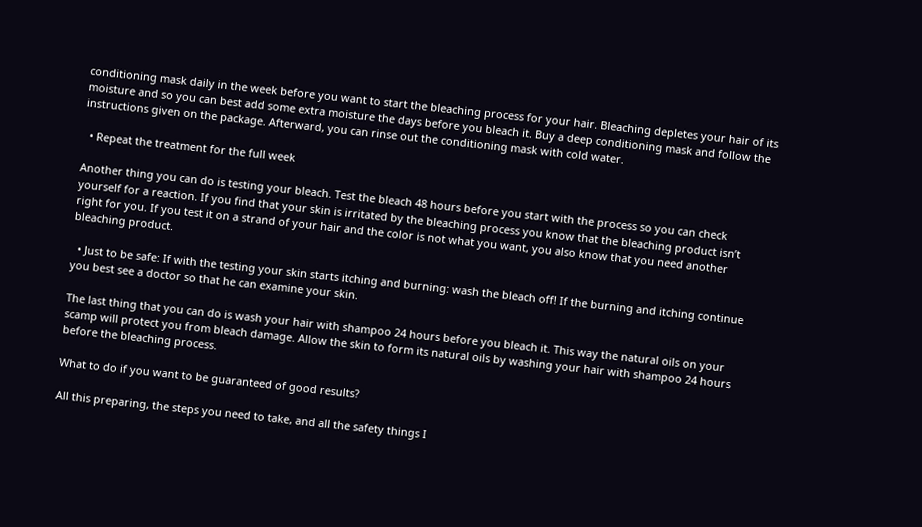conditioning mask daily in the week before you want to start the bleaching process for your hair. Bleaching depletes your hair of its moisture and so you can best add some extra moisture the days before you bleach it. Buy a deep conditioning mask and follow the instructions given on the package. Afterward, you can rinse out the conditioning mask with cold water.

  • Repeat the treatment for the full week

Another thing you can do is testing your bleach. Test the bleach 48 hours before you start with the process so you can check yourself for a reaction. If you find that your skin is irritated by the bleaching process you know that the bleaching product isn’t right for you. If you test it on a strand of your hair and the color is not what you want, you also know that you need another bleaching product.

  • Just to be safe: If with the testing your skin starts itching and burning: wash the bleach off! If the burning and itching continue you best see a doctor so that he can examine your skin.

The last thing that you can do is wash your hair with shampoo 24 hours before you bleach it. This way the natural oils on your scamp will protect you from bleach damage. Allow the skin to form its natural oils by washing your hair with shampoo 24 hours before the bleaching process.

What to do if you want to be guaranteed of good results?

All this preparing, the steps you need to take, and all the safety things I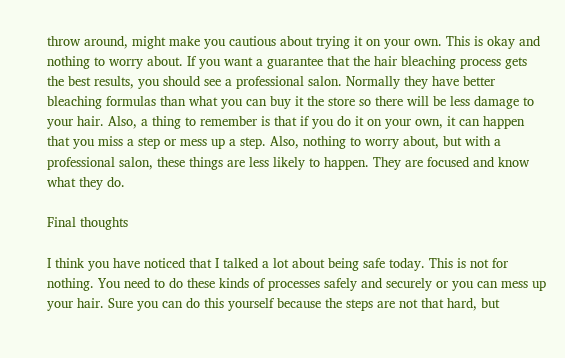throw around, might make you cautious about trying it on your own. This is okay and nothing to worry about. If you want a guarantee that the hair bleaching process gets the best results, you should see a professional salon. Normally they have better bleaching formulas than what you can buy it the store so there will be less damage to your hair. Also, a thing to remember is that if you do it on your own, it can happen that you miss a step or mess up a step. Also, nothing to worry about, but with a professional salon, these things are less likely to happen. They are focused and know what they do.

Final thoughts

I think you have noticed that I talked a lot about being safe today. This is not for nothing. You need to do these kinds of processes safely and securely or you can mess up your hair. Sure you can do this yourself because the steps are not that hard, but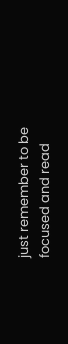just remember to be focused and read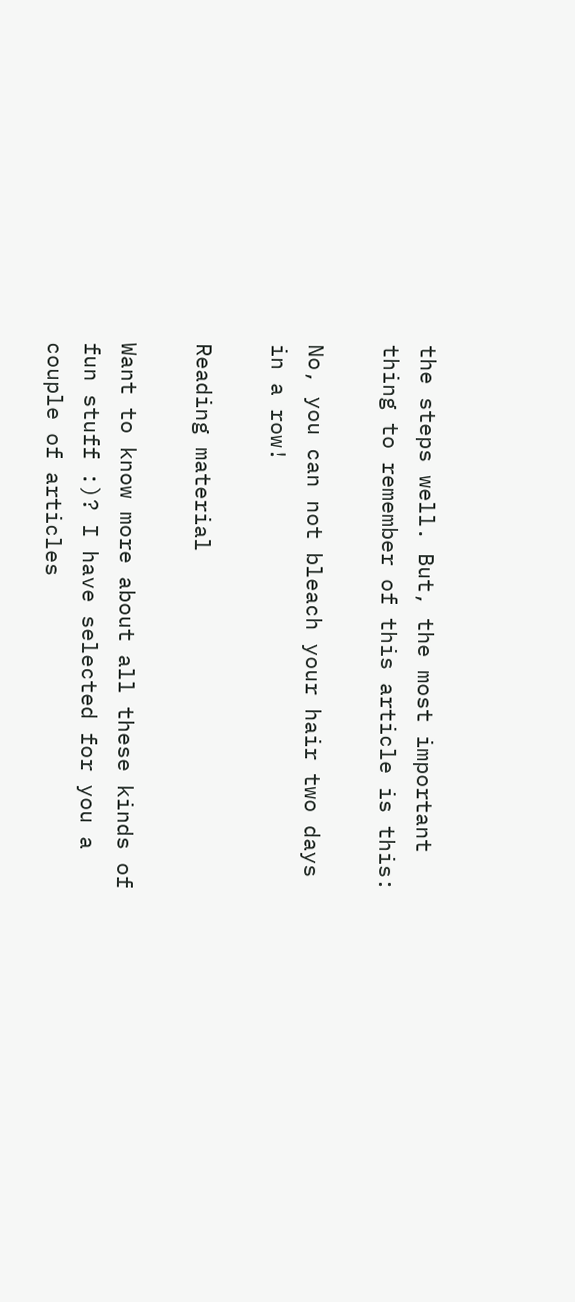the steps well. But, the most important thing to remember of this article is this:

No, you can not bleach your hair two days in a row!

Reading material

Want to know more about all these kinds of fun stuff :)? I have selected for you a couple of articles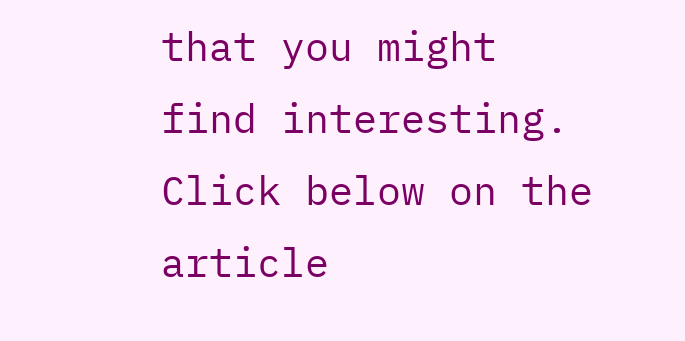that you might find interesting. Click below on the article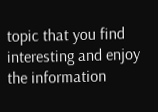topic that you find interesting and enjoy the information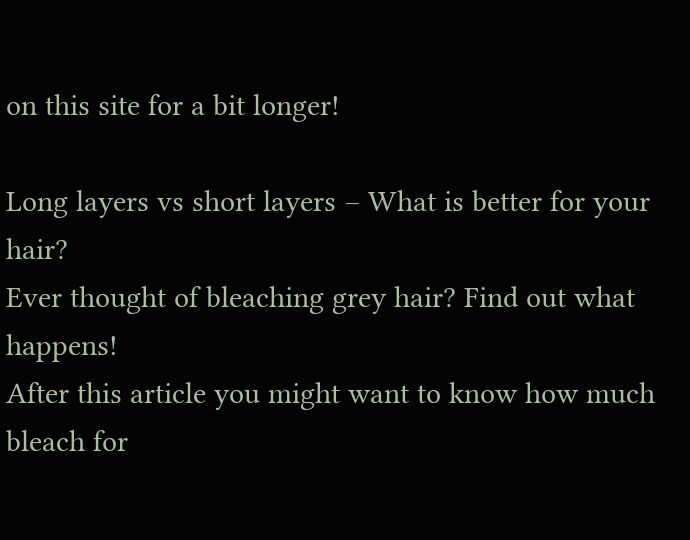on this site for a bit longer!

Long layers vs short layers – What is better for your hair?
Ever thought of bleaching grey hair? Find out what happens!
After this article you might want to know how much bleach for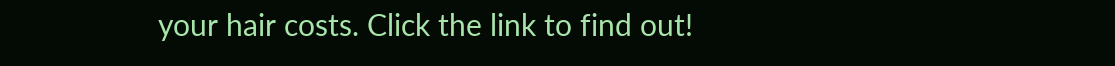your hair costs. Click the link to find out!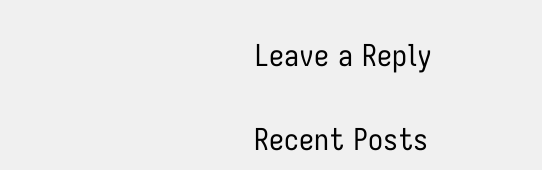Leave a Reply

Recent Posts